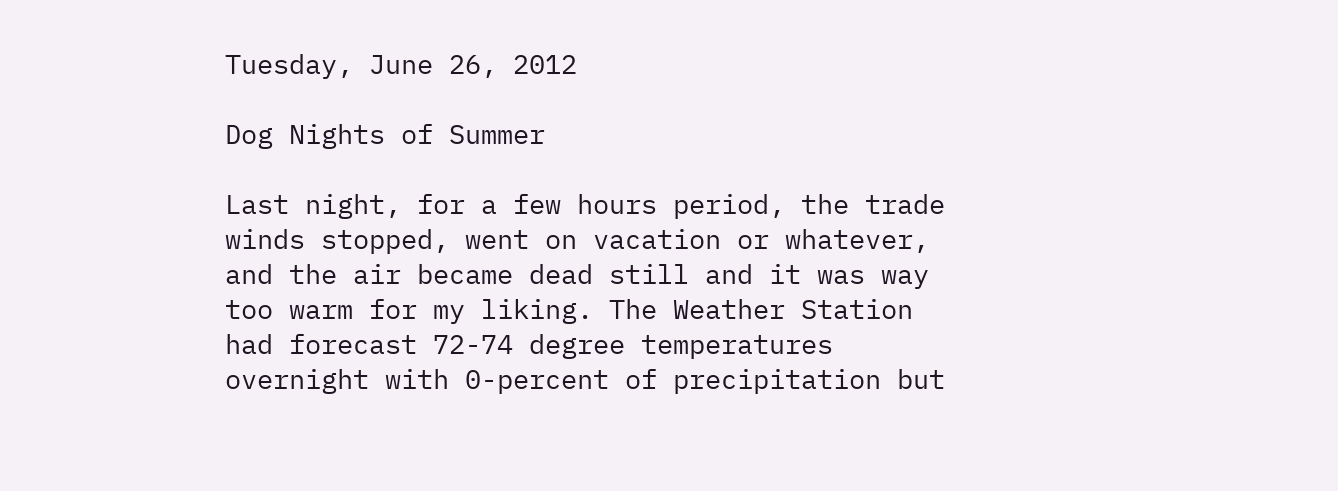Tuesday, June 26, 2012

Dog Nights of Summer

Last night, for a few hours period, the trade winds stopped, went on vacation or whatever, and the air became dead still and it was way too warm for my liking. The Weather Station had forecast 72-74 degree temperatures overnight with 0-percent of precipitation but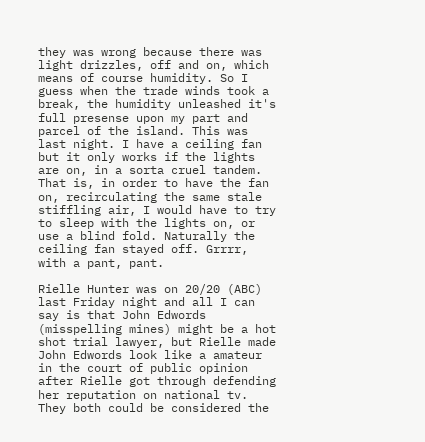they was wrong because there was light drizzles, off and on, which means of course humidity. So I guess when the trade winds took a break, the humidity unleashed it's full presense upon my part and parcel of the island. This was last night. I have a ceiling fan but it only works if the lights are on, in a sorta cruel tandem. That is, in order to have the fan on, recirculating the same stale stiffling air, I would have to try to sleep with the lights on, or use a blind fold. Naturally the ceiling fan stayed off. Grrrr, with a pant, pant.

Rielle Hunter was on 20/20 (ABC) last Friday night and all I can say is that John Edwords (misspelling mines) might be a hot shot trial lawyer, but Rielle made John Edwords look like a amateur in the court of public opinion after Rielle got through defending her reputation on national tv. They both could be considered the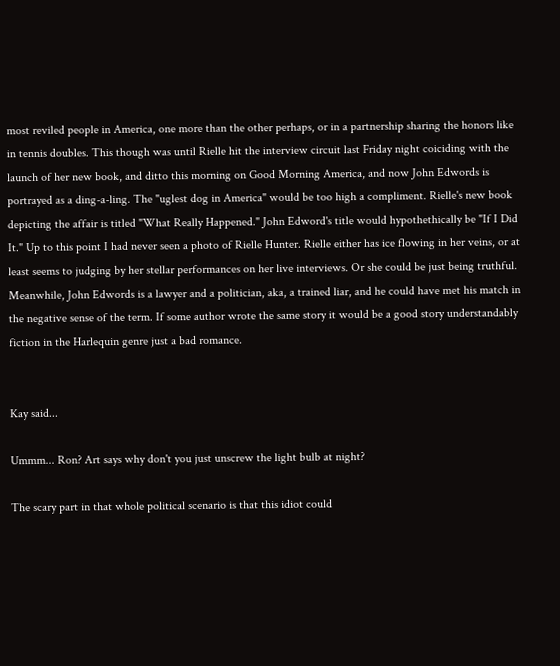most reviled people in America, one more than the other perhaps, or in a partnership sharing the honors like in tennis doubles. This though was until Rielle hit the interview circuit last Friday night coiciding with the launch of her new book, and ditto this morning on Good Morning America, and now John Edwords is portrayed as a ding-a-ling. The "uglest dog in America" would be too high a compliment. Rielle's new book depicting the affair is titled "What Really Happened." John Edword's title would hypothethically be "If I Did It." Up to this point I had never seen a photo of Rielle Hunter. Rielle either has ice flowing in her veins, or at least seems to judging by her stellar performances on her live interviews. Or she could be just being truthful. Meanwhile, John Edwords is a lawyer and a politician, aka, a trained liar, and he could have met his match in the negative sense of the term. If some author wrote the same story it would be a good story understandably fiction in the Harlequin genre just a bad romance.


Kay said...

Ummm... Ron? Art says why don't you just unscrew the light bulb at night?

The scary part in that whole political scenario is that this idiot could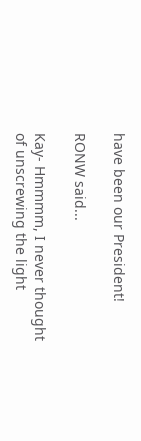have been our President!

RONW said...

Kay- Hmmmm, I never thought of unscrewing the light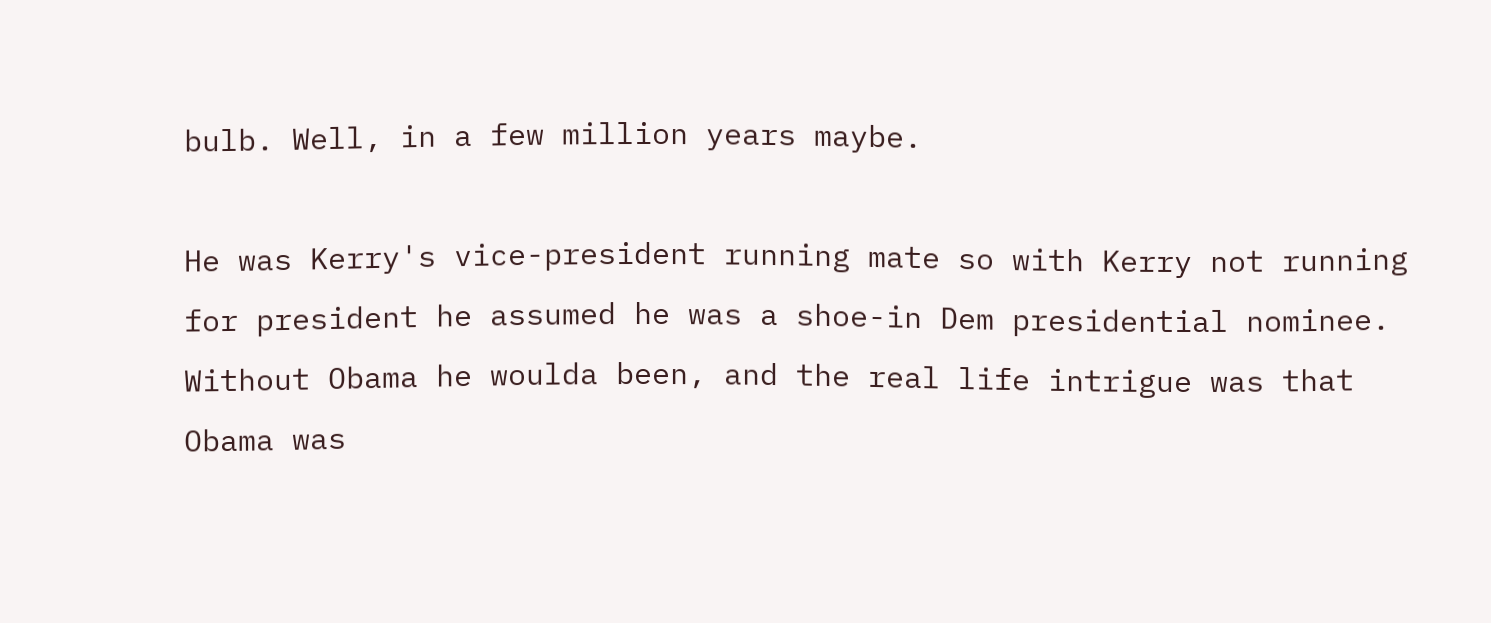bulb. Well, in a few million years maybe.

He was Kerry's vice-president running mate so with Kerry not running for president he assumed he was a shoe-in Dem presidential nominee. Without Obama he woulda been, and the real life intrigue was that Obama was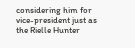considering him for vice-president just as the Rielle Hunter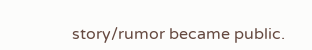story/rumor became public.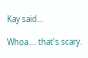Kay said...

Whoa.... that's scary.